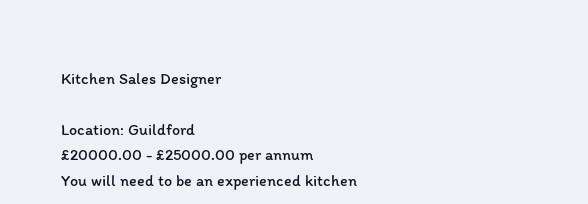Kitchen Sales Designer

Location: Guildford
£20000.00 - £25000.00 per annum
You will need to be an experienced kitchen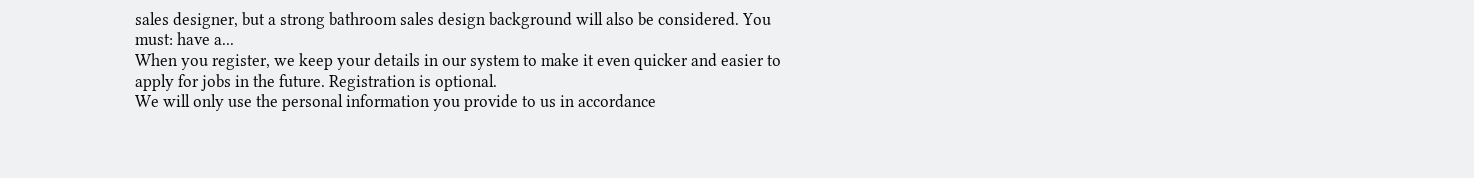sales designer, but a strong bathroom sales design background will also be considered. You must: have a...
When you register, we keep your details in our system to make it even quicker and easier to apply for jobs in the future. Registration is optional.
We will only use the personal information you provide to us in accordance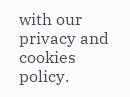with our privacy and cookies policy.